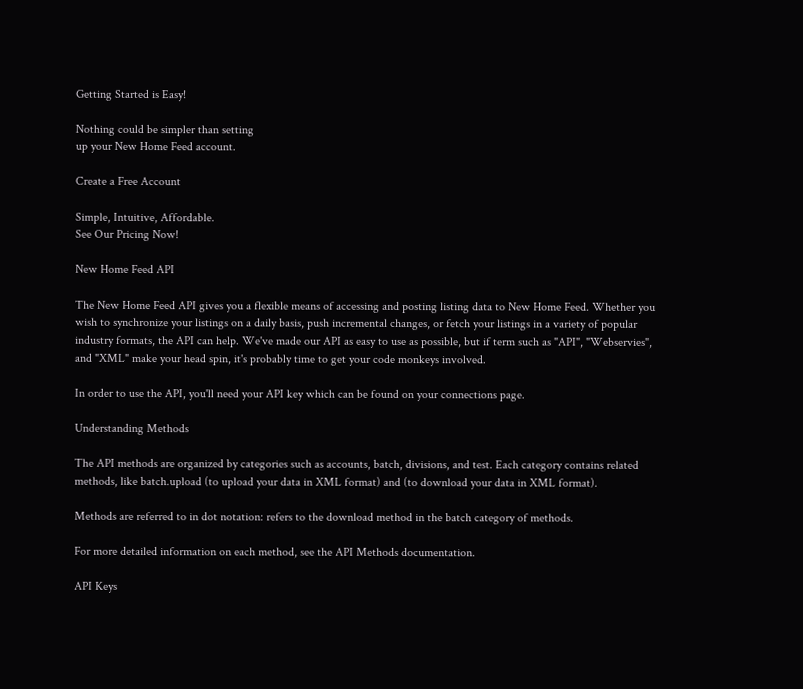Getting Started is Easy!

Nothing could be simpler than setting
up your New Home Feed account.

Create a Free Account

Simple, Intuitive, Affordable.
See Our Pricing Now!

New Home Feed API

The New Home Feed API gives you a flexible means of accessing and posting listing data to New Home Feed. Whether you wish to synchronize your listings on a daily basis, push incremental changes, or fetch your listings in a variety of popular industry formats, the API can help. We've made our API as easy to use as possible, but if term such as "API", "Webservies", and "XML" make your head spin, it's probably time to get your code monkeys involved.

In order to use the API, you'll need your API key which can be found on your connections page.

Understanding Methods

The API methods are organized by categories such as accounts, batch, divisions, and test. Each category contains related methods, like batch.upload (to upload your data in XML format) and (to download your data in XML format).

Methods are referred to in dot notation: refers to the download method in the batch category of methods.

For more detailed information on each method, see the API Methods documentation.

API Keys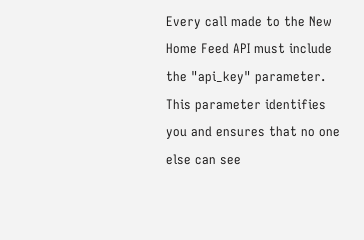Every call made to the New Home Feed API must include the "api_key" parameter. This parameter identifies you and ensures that no one else can see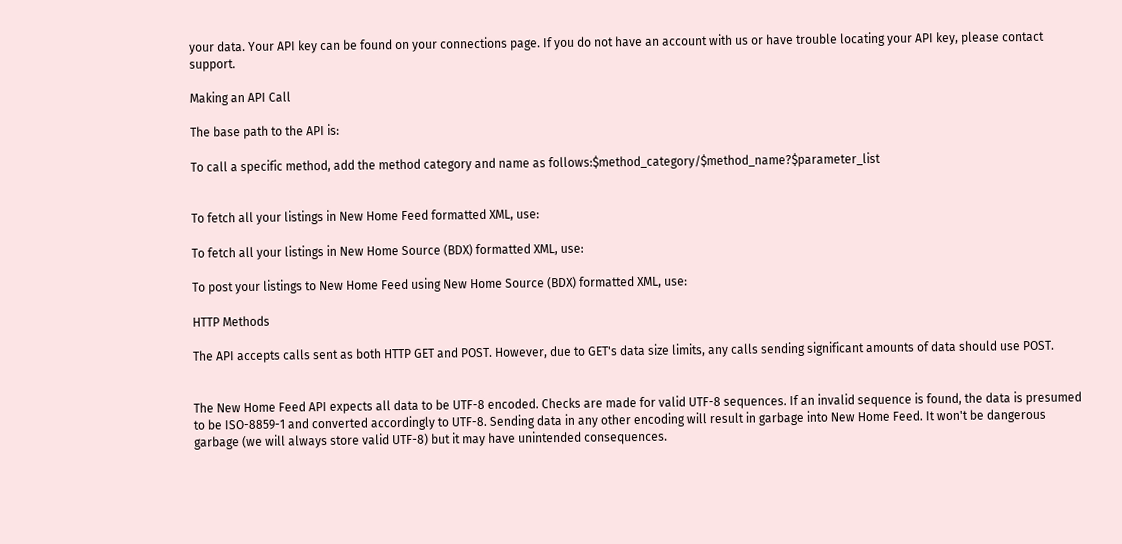your data. Your API key can be found on your connections page. If you do not have an account with us or have trouble locating your API key, please contact support.

Making an API Call

The base path to the API is:

To call a specific method, add the method category and name as follows:$method_category/$method_name?$parameter_list


To fetch all your listings in New Home Feed formatted XML, use:

To fetch all your listings in New Home Source (BDX) formatted XML, use:

To post your listings to New Home Feed using New Home Source (BDX) formatted XML, use:

HTTP Methods

The API accepts calls sent as both HTTP GET and POST. However, due to GET's data size limits, any calls sending significant amounts of data should use POST.


The New Home Feed API expects all data to be UTF-8 encoded. Checks are made for valid UTF-8 sequences. If an invalid sequence is found, the data is presumed to be ISO-8859-1 and converted accordingly to UTF-8. Sending data in any other encoding will result in garbage into New Home Feed. It won't be dangerous garbage (we will always store valid UTF-8) but it may have unintended consequences.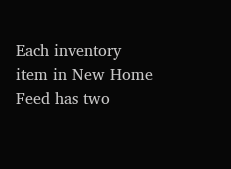Each inventory item in New Home Feed has two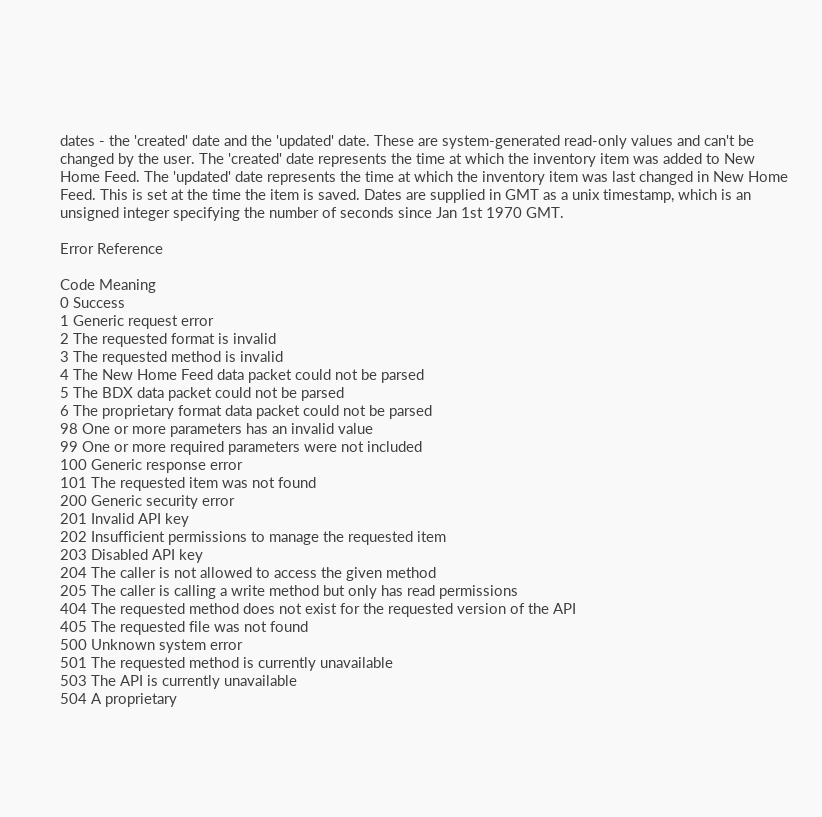dates - the 'created' date and the 'updated' date. These are system-generated read-only values and can't be changed by the user. The 'created' date represents the time at which the inventory item was added to New Home Feed. The 'updated' date represents the time at which the inventory item was last changed in New Home Feed. This is set at the time the item is saved. Dates are supplied in GMT as a unix timestamp, which is an unsigned integer specifying the number of seconds since Jan 1st 1970 GMT.

Error Reference

Code Meaning
0 Success
1 Generic request error
2 The requested format is invalid
3 The requested method is invalid
4 The New Home Feed data packet could not be parsed
5 The BDX data packet could not be parsed
6 The proprietary format data packet could not be parsed
98 One or more parameters has an invalid value
99 One or more required parameters were not included
100 Generic response error
101 The requested item was not found
200 Generic security error
201 Invalid API key
202 Insufficient permissions to manage the requested item
203 Disabled API key
204 The caller is not allowed to access the given method
205 The caller is calling a write method but only has read permissions
404 The requested method does not exist for the requested version of the API
405 The requested file was not found
500 Unknown system error
501 The requested method is currently unavailable
503 The API is currently unavailable
504 A proprietary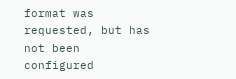format was requested, but has not been configured